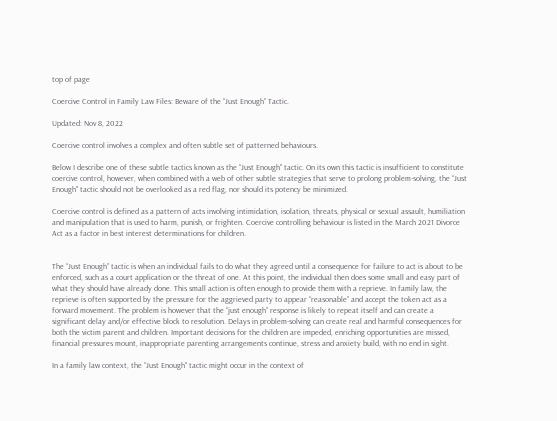top of page

Coercive Control in Family Law Files: Beware of the “Just Enough” Tactic.

Updated: Nov 8, 2022

Coercive control involves a complex and often subtle set of patterned behaviours.

Below I describe one of these subtle tactics known as the “Just Enough" tactic. On its own this tactic is insufficient to constitute coercive control, however, when combined with a web of other subtle strategies that serve to prolong problem-solving, the “Just Enough" tactic should not be overlooked as a red flag, nor should its potency be minimized.

Coercive control is defined as a pattern of acts involving intimidation, isolation, threats, physical or sexual assault, humiliation and manipulation that is used to harm, punish, or frighten. Coercive controlling behaviour is listed in the March 2021 Divorce Act as a factor in best interest determinations for children.


The “Just Enough” tactic is when an individual fails to do what they agreed until a consequence for failure to act is about to be enforced, such as a court application or the threat of one. At this point, the individual then does some small and easy part of what they should have already done. This small action is often enough to provide them with a reprieve. In family law, the reprieve is often supported by the pressure for the aggrieved party to appear “reasonable” and accept the token act as a forward movement. The problem is however that the “just enough” response is likely to repeat itself and can create a significant delay and/or effective block to resolution. Delays in problem-solving can create real and harmful consequences for both the victim parent and children. Important decisions for the children are impeded, enriching opportunities are missed, financial pressures mount, inappropriate parenting arrangements continue, stress and anxiety build, with no end in sight.

In a family law context, the “Just Enough" tactic might occur in the context of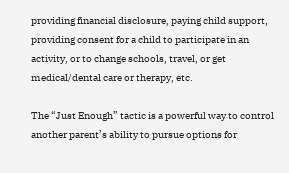providing financial disclosure, paying child support, providing consent for a child to participate in an activity, or to change schools, travel, or get medical/dental care or therapy, etc.

The “Just Enough” tactic is a powerful way to control another parent’s ability to pursue options for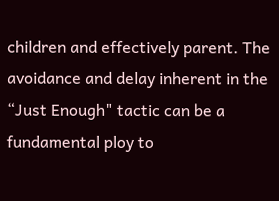children and effectively parent. The avoidance and delay inherent in the “Just Enough" tactic can be a fundamental ploy to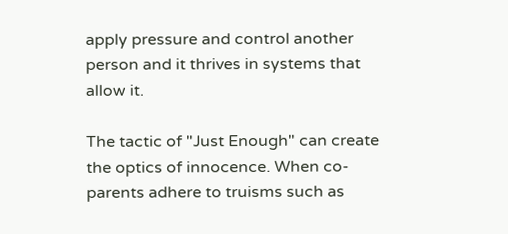apply pressure and control another person and it thrives in systems that allow it.

The tactic of "Just Enough" can create the optics of innocence. When co-parents adhere to truisms such as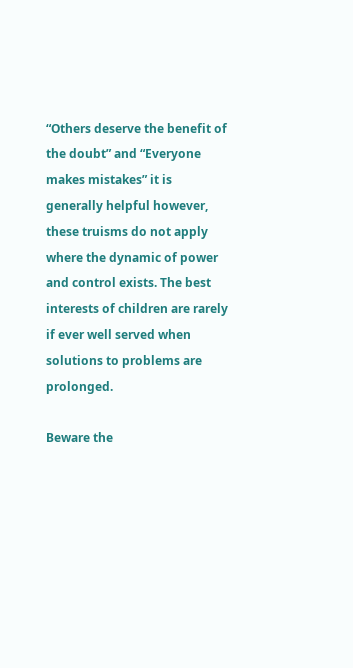“Others deserve the benefit of the doubt” and “Everyone makes mistakes” it is generally helpful however, these truisms do not apply where the dynamic of power and control exists. The best interests of children are rarely if ever well served when solutions to problems are prolonged.

Beware the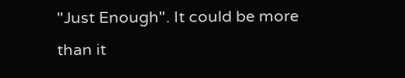"Just Enough". It could be more than it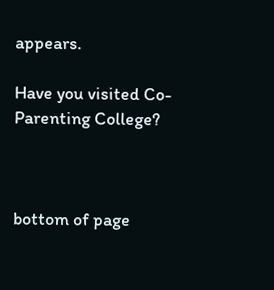appears.

Have you visited Co-Parenting College?



bottom of page